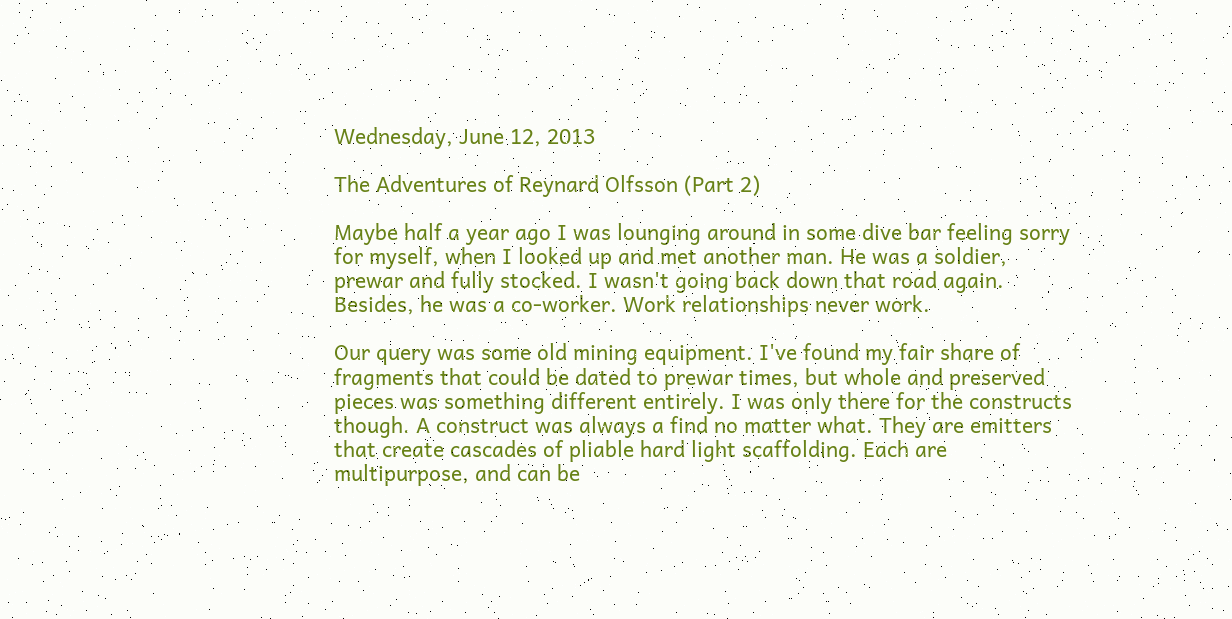Wednesday, June 12, 2013

The Adventures of Reynard Olfsson (Part 2)

Maybe half a year ago I was lounging around in some dive bar feeling sorry for myself, when I looked up and met another man. He was a soldier, prewar and fully stocked. I wasn't going back down that road again. Besides, he was a co-worker. Work relationships never work.

Our query was some old mining equipment. I've found my fair share of fragments that could be dated to prewar times, but whole and preserved pieces was something different entirely. I was only there for the constructs though. A construct was always a find no matter what. They are emitters that create cascades of pliable hard light scaffolding. Each are multipurpose, and can be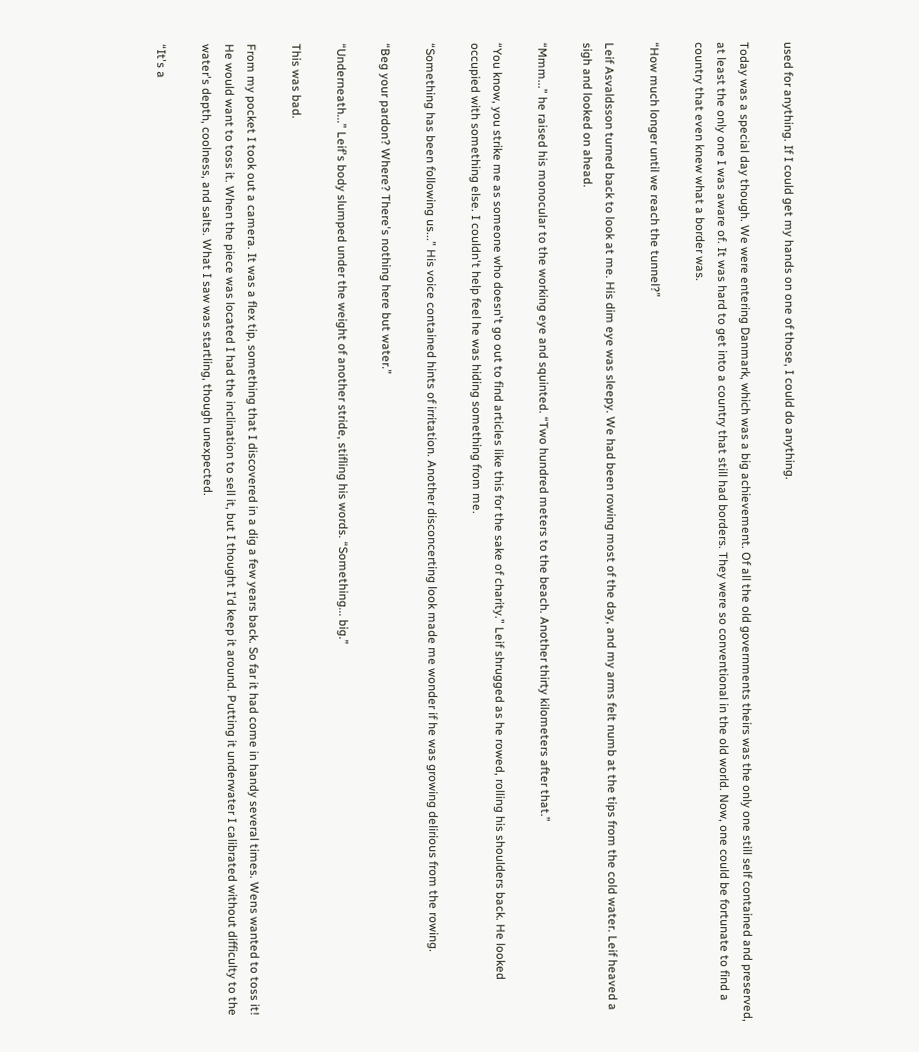used for anything. If I could get my hands on one of those, I could do anything.

Today was a special day though. We were entering Danmark, which was a big achievement. Of all the old governments theirs was the only one still self contained and preserved, at least the only one I was aware of. It was hard to get into a country that still had borders. They were so conventional in the old world. Now, one could be fortunate to find a country that even knew what a border was.

“How much longer until we reach the tunnel?”

Leif Asvaldsson turned back to look at me. His dim eye was sleepy. We had been rowing most of the day, and my arms felt numb at the tips from the cold water. Leif heaved a sigh and looked on ahead.

“Mmm...” he raised his monocular to the working eye and squinted. “Two hundred meters to the beach. Another thirty kilometers after that.”

“You know, you strike me as someone who doesn't go out to find articles like this for the sake of charity.” Leif shrugged as he rowed, rolling his shoulders back. He looked occupied with something else. I couldn't help feel he was hiding something from me.

“Something has been following us...” His voice contained hints of irritation. Another disconcerting look made me wonder if he was growing delirious from the rowing.

“Beg your pardon? Where? There's nothing here but water.”

“Underneath...” Leif's body slumped under the weight of another stride, stifling his words. “Something... big.”

This was bad.

From my pocket I took out a camera. It was a flex tip, something that I discovered in a dig a few years back. So far it had come in handy several times. Wens wanted to toss it! He would want to toss it. When the piece was located I had the inclination to sell it, but I thought I'd keep it around. Putting it underwater I calibrated without difficulty to the water's depth, coolness, and salts. What I saw was startling, though unexpected.

“It's a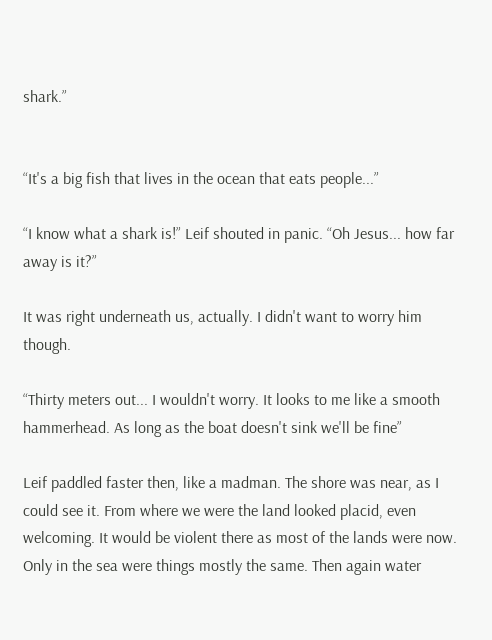shark.”


“It's a big fish that lives in the ocean that eats people...”

“I know what a shark is!” Leif shouted in panic. “Oh Jesus... how far away is it?”

It was right underneath us, actually. I didn't want to worry him though.

“Thirty meters out... I wouldn't worry. It looks to me like a smooth hammerhead. As long as the boat doesn't sink we'll be fine”

Leif paddled faster then, like a madman. The shore was near, as I could see it. From where we were the land looked placid, even welcoming. It would be violent there as most of the lands were now. Only in the sea were things mostly the same. Then again water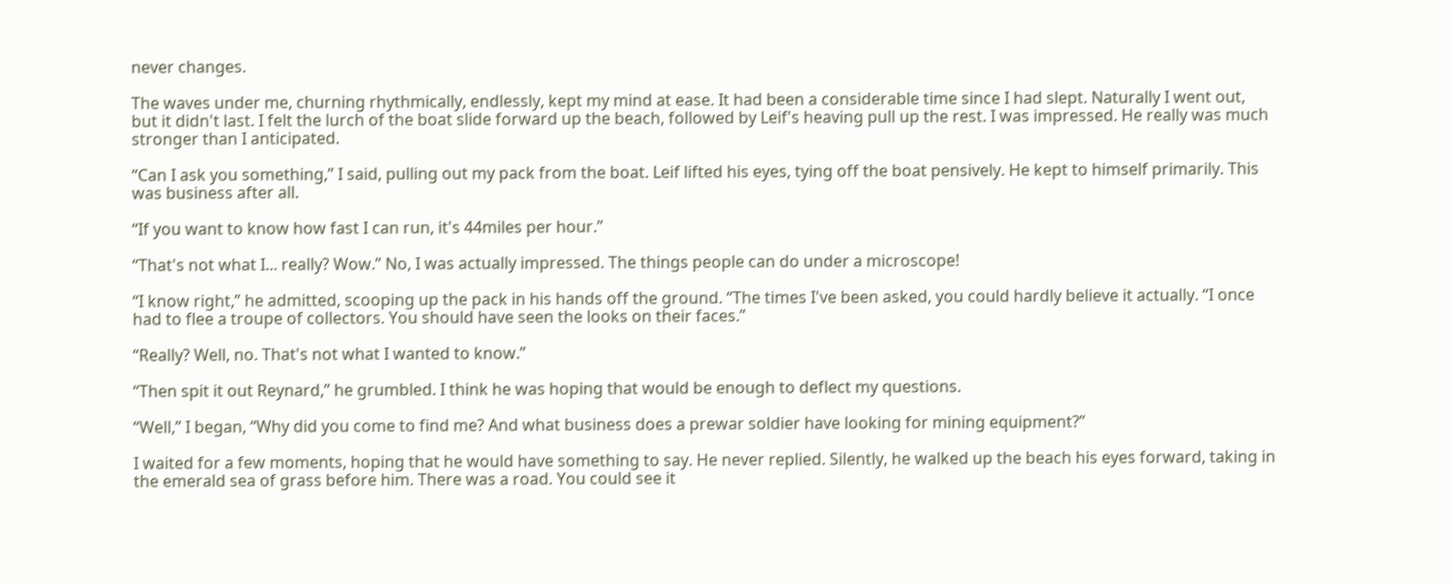never changes.

The waves under me, churning rhythmically, endlessly, kept my mind at ease. It had been a considerable time since I had slept. Naturally I went out, but it didn't last. I felt the lurch of the boat slide forward up the beach, followed by Leif's heaving pull up the rest. I was impressed. He really was much stronger than I anticipated.

“Can I ask you something,” I said, pulling out my pack from the boat. Leif lifted his eyes, tying off the boat pensively. He kept to himself primarily. This was business after all.

“If you want to know how fast I can run, it's 44miles per hour.”

“That's not what I... really? Wow.” No, I was actually impressed. The things people can do under a microscope!

“I know right,” he admitted, scooping up the pack in his hands off the ground. “The times I've been asked, you could hardly believe it actually. “I once had to flee a troupe of collectors. You should have seen the looks on their faces.”

“Really? Well, no. That's not what I wanted to know.”

“Then spit it out Reynard,” he grumbled. I think he was hoping that would be enough to deflect my questions.

“Well,” I began, “Why did you come to find me? And what business does a prewar soldier have looking for mining equipment?”

I waited for a few moments, hoping that he would have something to say. He never replied. Silently, he walked up the beach his eyes forward, taking in the emerald sea of grass before him. There was a road. You could see it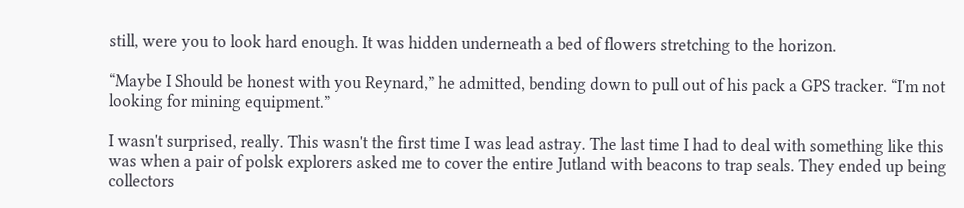still, were you to look hard enough. It was hidden underneath a bed of flowers stretching to the horizon.

“Maybe I Should be honest with you Reynard,” he admitted, bending down to pull out of his pack a GPS tracker. “I'm not looking for mining equipment.”

I wasn't surprised, really. This wasn't the first time I was lead astray. The last time I had to deal with something like this was when a pair of polsk explorers asked me to cover the entire Jutland with beacons to trap seals. They ended up being collectors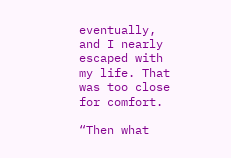eventually, and I nearly escaped with my life. That was too close for comfort.

“Then what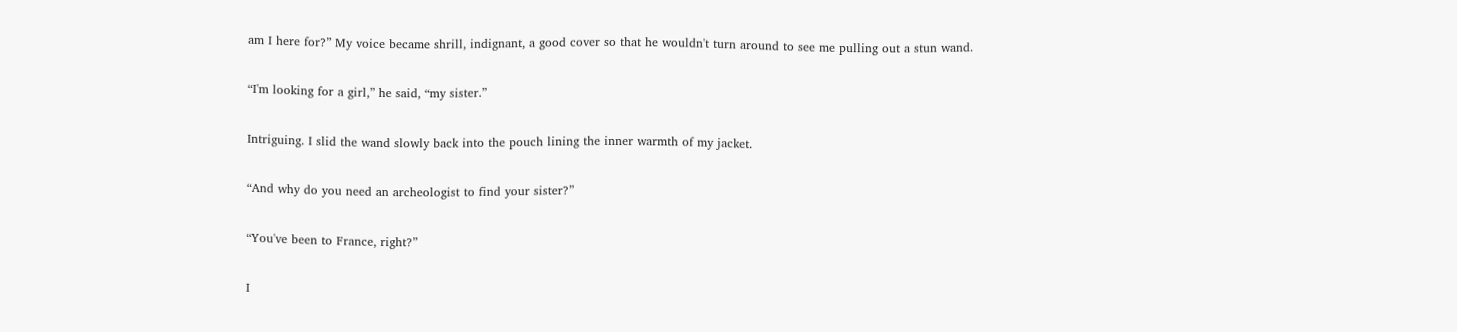am I here for?” My voice became shrill, indignant, a good cover so that he wouldn't turn around to see me pulling out a stun wand.

“I'm looking for a girl,” he said, “my sister.”

Intriguing. I slid the wand slowly back into the pouch lining the inner warmth of my jacket.

“And why do you need an archeologist to find your sister?”

“You've been to France, right?”

I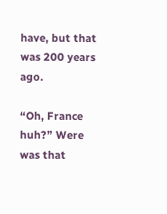have, but that was 200 years ago.

“Oh, France huh?” Were was that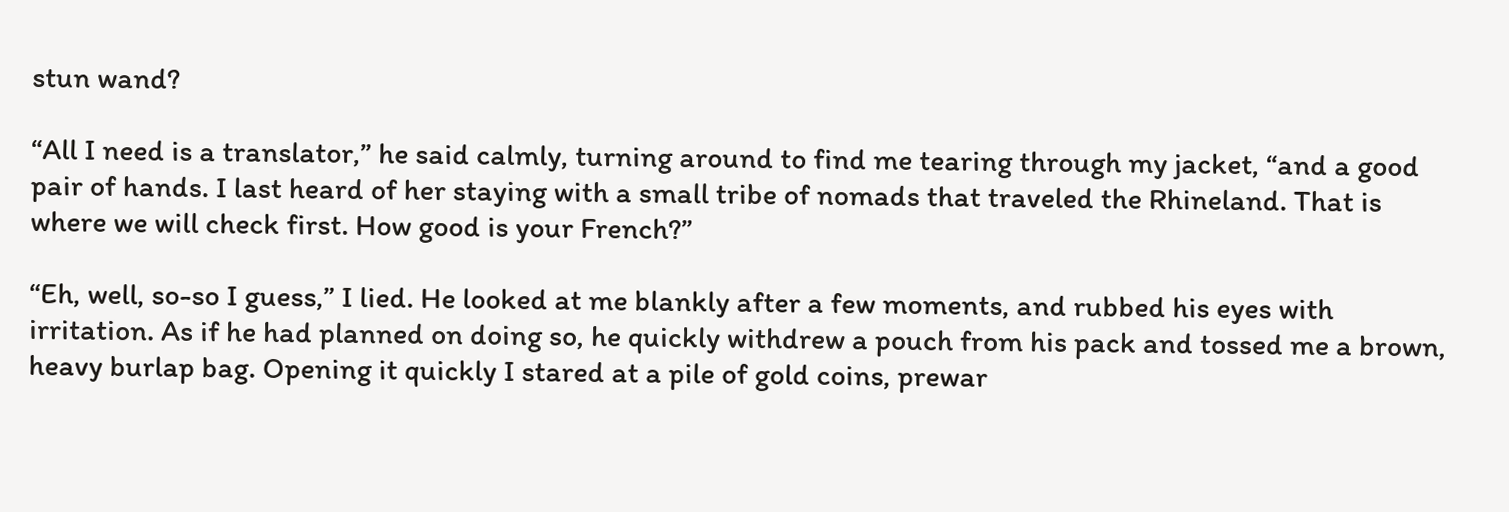stun wand?

“All I need is a translator,” he said calmly, turning around to find me tearing through my jacket, “and a good pair of hands. I last heard of her staying with a small tribe of nomads that traveled the Rhineland. That is where we will check first. How good is your French?”

“Eh, well, so-so I guess,” I lied. He looked at me blankly after a few moments, and rubbed his eyes with irritation. As if he had planned on doing so, he quickly withdrew a pouch from his pack and tossed me a brown, heavy burlap bag. Opening it quickly I stared at a pile of gold coins, prewar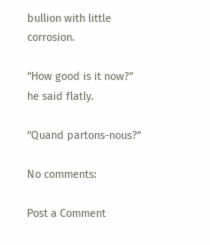bullion with little corrosion.

“How good is it now?” he said flatly.

“Quand partons-nous?”

No comments:

Post a Comment